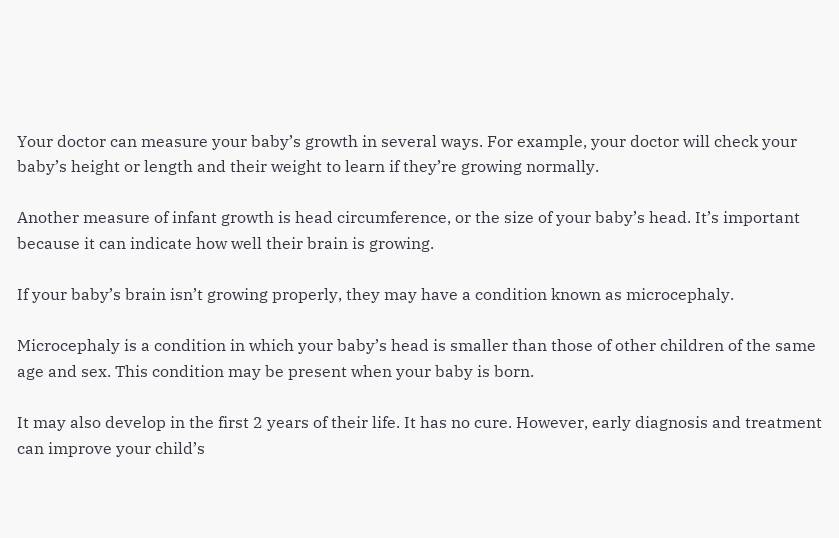Your doctor can measure your baby’s growth in several ways. For example, your doctor will check your baby’s height or length and their weight to learn if they’re growing normally.

Another measure of infant growth is head circumference, or the size of your baby’s head. It’s important because it can indicate how well their brain is growing.

If your baby’s brain isn’t growing properly, they may have a condition known as microcephaly.

Microcephaly is a condition in which your baby’s head is smaller than those of other children of the same age and sex. This condition may be present when your baby is born.

It may also develop in the first 2 years of their life. It has no cure. However, early diagnosis and treatment can improve your child’s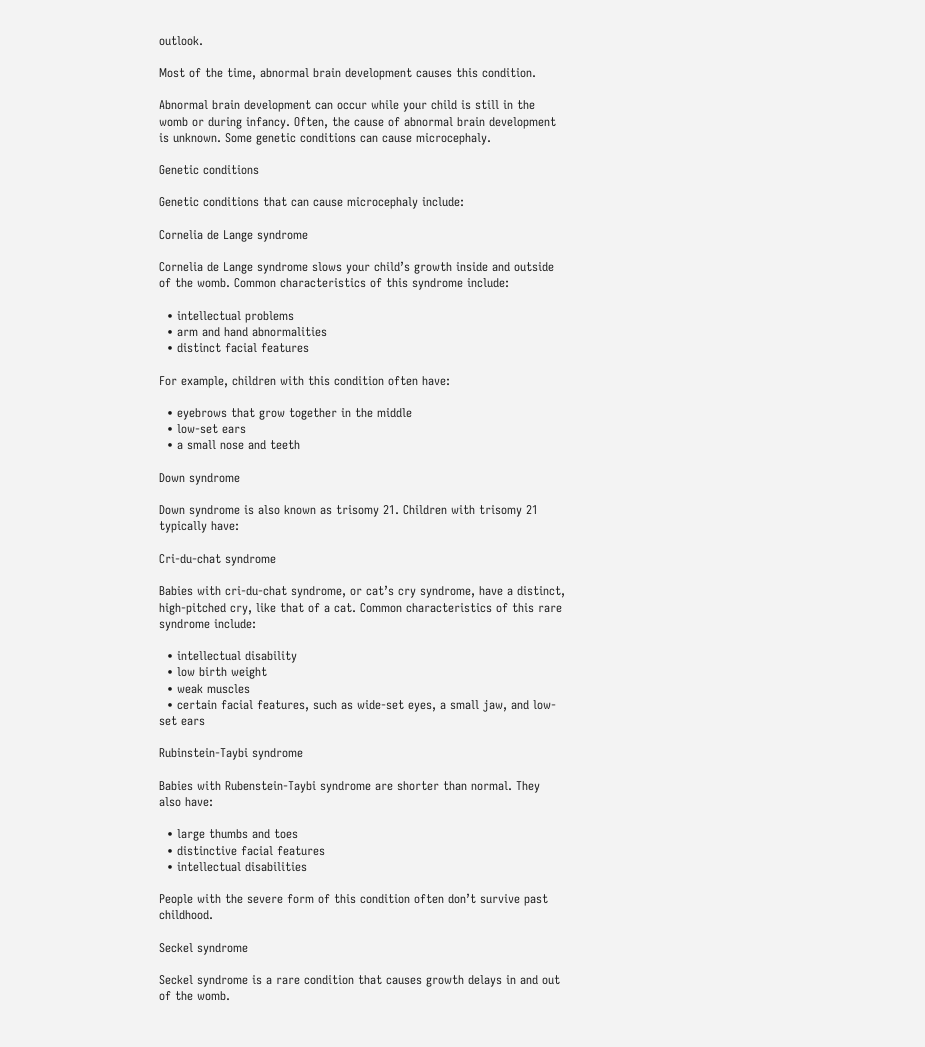outlook.

Most of the time, abnormal brain development causes this condition.

Abnormal brain development can occur while your child is still in the womb or during infancy. Often, the cause of abnormal brain development is unknown. Some genetic conditions can cause microcephaly.

Genetic conditions

Genetic conditions that can cause microcephaly include:

Cornelia de Lange syndrome

Cornelia de Lange syndrome slows your child’s growth inside and outside of the womb. Common characteristics of this syndrome include:

  • intellectual problems
  • arm and hand abnormalities
  • distinct facial features

For example, children with this condition often have:

  • eyebrows that grow together in the middle
  • low-set ears
  • a small nose and teeth

Down syndrome

Down syndrome is also known as trisomy 21. Children with trisomy 21 typically have:

Cri-du-chat syndrome

Babies with cri-du-chat syndrome, or cat’s cry syndrome, have a distinct, high-pitched cry, like that of a cat. Common characteristics of this rare syndrome include:

  • intellectual disability
  • low birth weight
  • weak muscles
  • certain facial features, such as wide-set eyes, a small jaw, and low-set ears

Rubinstein-Taybi syndrome

Babies with Rubenstein-Taybi syndrome are shorter than normal. They also have:

  • large thumbs and toes
  • distinctive facial features
  • intellectual disabilities

People with the severe form of this condition often don’t survive past childhood.

Seckel syndrome

Seckel syndrome is a rare condition that causes growth delays in and out of the womb.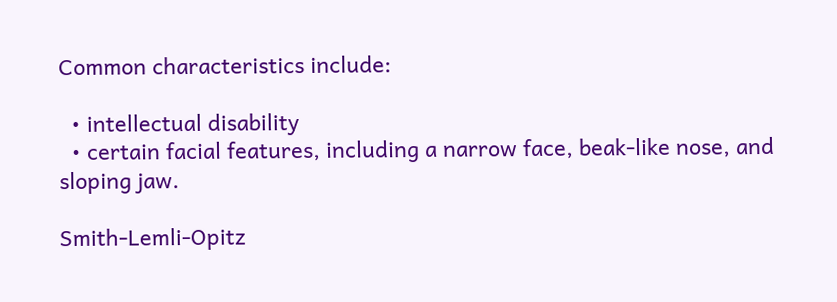Common characteristics include:

  • intellectual disability
  • certain facial features, including a narrow face, beak-like nose, and sloping jaw.

Smith-Lemli-Opitz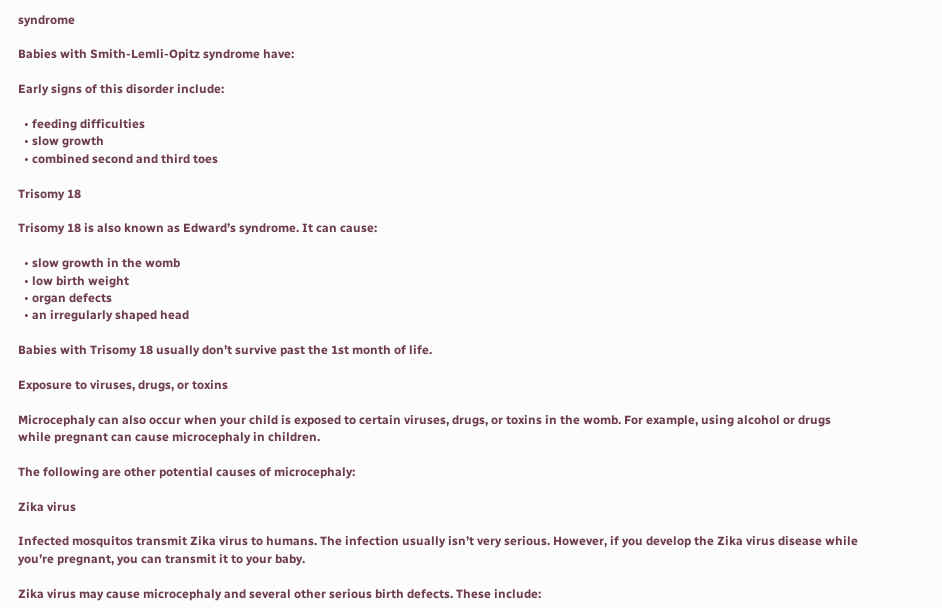syndrome

Babies with Smith-Lemli-Opitz syndrome have:

Early signs of this disorder include:

  • feeding difficulties
  • slow growth
  • combined second and third toes

Trisomy 18

Trisomy 18 is also known as Edward’s syndrome. It can cause:

  • slow growth in the womb
  • low birth weight
  • organ defects
  • an irregularly shaped head

Babies with Trisomy 18 usually don’t survive past the 1st month of life.

Exposure to viruses, drugs, or toxins

Microcephaly can also occur when your child is exposed to certain viruses, drugs, or toxins in the womb. For example, using alcohol or drugs while pregnant can cause microcephaly in children.

The following are other potential causes of microcephaly:

Zika virus

Infected mosquitos transmit Zika virus to humans. The infection usually isn’t very serious. However, if you develop the Zika virus disease while you’re pregnant, you can transmit it to your baby.

Zika virus may cause microcephaly and several other serious birth defects. These include: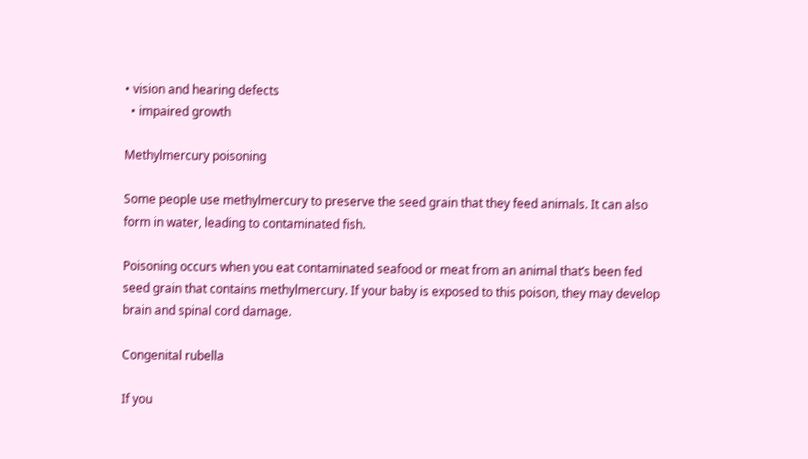• vision and hearing defects
  • impaired growth

Methylmercury poisoning

Some people use methylmercury to preserve the seed grain that they feed animals. It can also form in water, leading to contaminated fish.

Poisoning occurs when you eat contaminated seafood or meat from an animal that’s been fed seed grain that contains methylmercury. If your baby is exposed to this poison, they may develop brain and spinal cord damage.

Congenital rubella

If you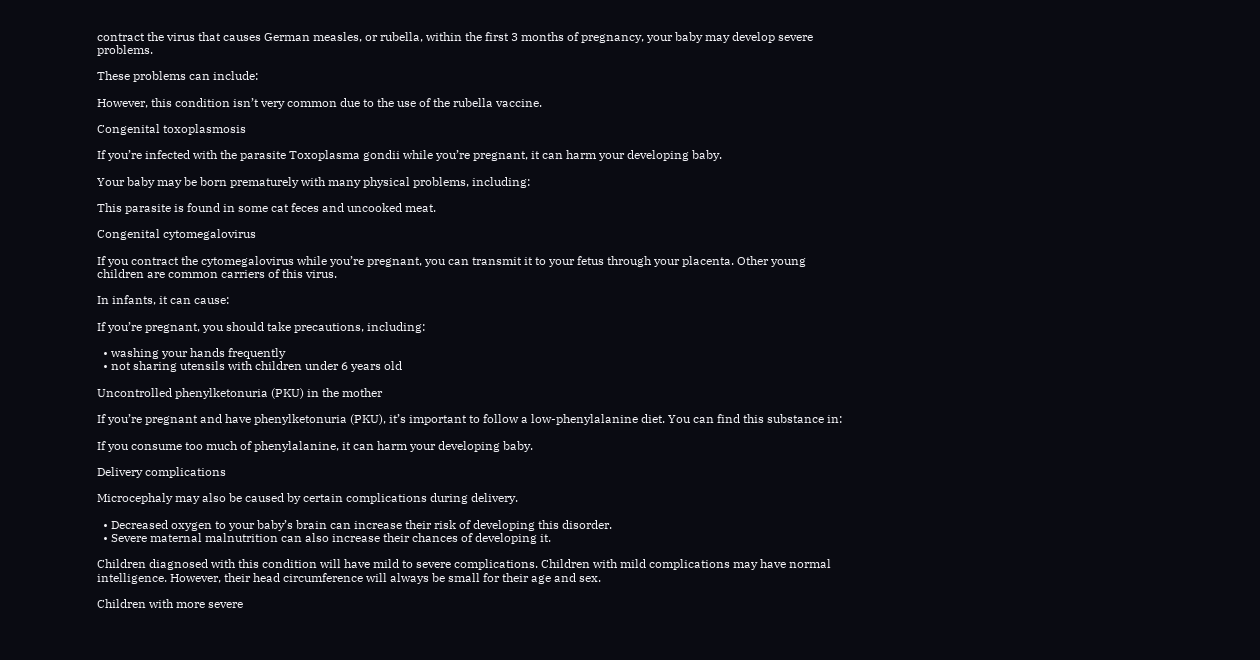contract the virus that causes German measles, or rubella, within the first 3 months of pregnancy, your baby may develop severe problems.

These problems can include:

However, this condition isn’t very common due to the use of the rubella vaccine.

Congenital toxoplasmosis

If you’re infected with the parasite Toxoplasma gondii while you’re pregnant, it can harm your developing baby.

Your baby may be born prematurely with many physical problems, including:

This parasite is found in some cat feces and uncooked meat.

Congenital cytomegalovirus

If you contract the cytomegalovirus while you’re pregnant, you can transmit it to your fetus through your placenta. Other young children are common carriers of this virus.

In infants, it can cause:

If you’re pregnant, you should take precautions, including:

  • washing your hands frequently
  • not sharing utensils with children under 6 years old

Uncontrolled phenylketonuria (PKU) in the mother

If you’re pregnant and have phenylketonuria (PKU), it’s important to follow a low-phenylalanine diet. You can find this substance in:

If you consume too much of phenylalanine, it can harm your developing baby.

Delivery complications

Microcephaly may also be caused by certain complications during delivery.

  • Decreased oxygen to your baby’s brain can increase their risk of developing this disorder.
  • Severe maternal malnutrition can also increase their chances of developing it.

Children diagnosed with this condition will have mild to severe complications. Children with mild complications may have normal intelligence. However, their head circumference will always be small for their age and sex.

Children with more severe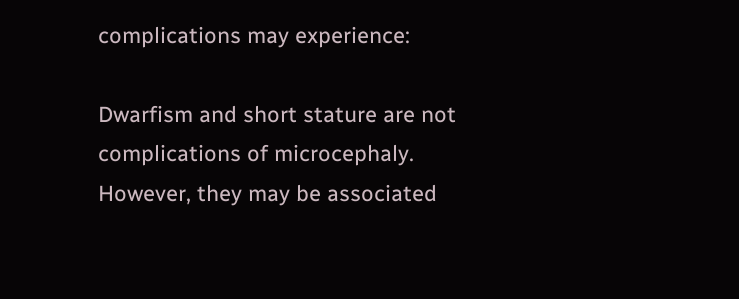complications may experience:

Dwarfism and short stature are not complications of microcephaly. However, they may be associated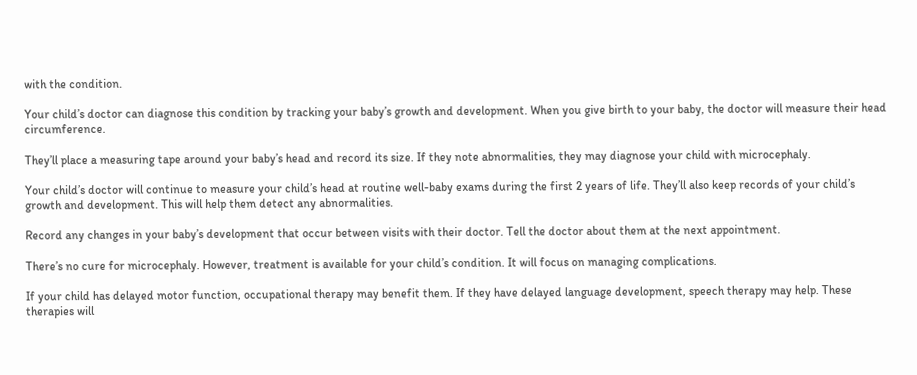with the condition.

Your child’s doctor can diagnose this condition by tracking your baby’s growth and development. When you give birth to your baby, the doctor will measure their head circumference.

They’ll place a measuring tape around your baby’s head and record its size. If they note abnormalities, they may diagnose your child with microcephaly.

Your child’s doctor will continue to measure your child’s head at routine well-baby exams during the first 2 years of life. They’ll also keep records of your child’s growth and development. This will help them detect any abnormalities.

Record any changes in your baby’s development that occur between visits with their doctor. Tell the doctor about them at the next appointment.

There’s no cure for microcephaly. However, treatment is available for your child’s condition. It will focus on managing complications.

If your child has delayed motor function, occupational therapy may benefit them. If they have delayed language development, speech therapy may help. These therapies will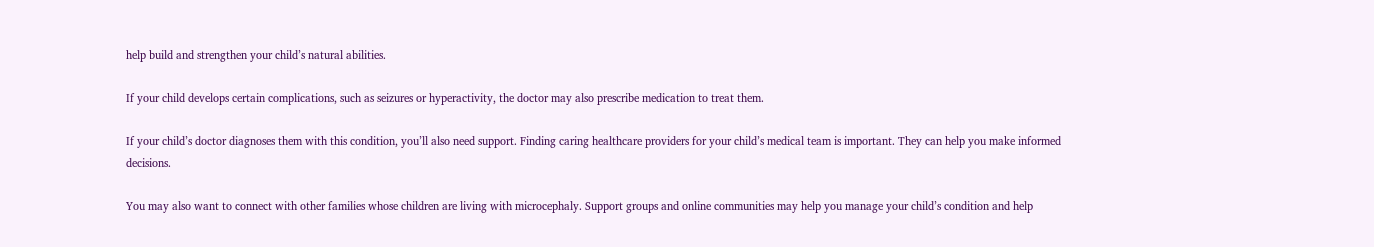help build and strengthen your child’s natural abilities.

If your child develops certain complications, such as seizures or hyperactivity, the doctor may also prescribe medication to treat them.

If your child’s doctor diagnoses them with this condition, you’ll also need support. Finding caring healthcare providers for your child’s medical team is important. They can help you make informed decisions.

You may also want to connect with other families whose children are living with microcephaly. Support groups and online communities may help you manage your child’s condition and help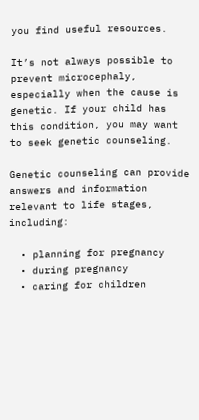you find useful resources.

It’s not always possible to prevent microcephaly, especially when the cause is genetic. If your child has this condition, you may want to seek genetic counseling.

Genetic counseling can provide answers and information relevant to life stages, including:

  • planning for pregnancy
  • during pregnancy
  • caring for children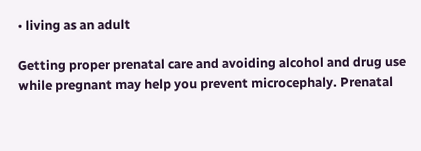• living as an adult

Getting proper prenatal care and avoiding alcohol and drug use while pregnant may help you prevent microcephaly. Prenatal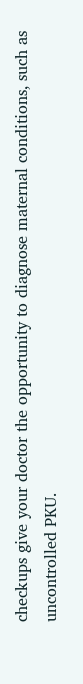checkups give your doctor the opportunity to diagnose maternal conditions, such as uncontrolled PKU.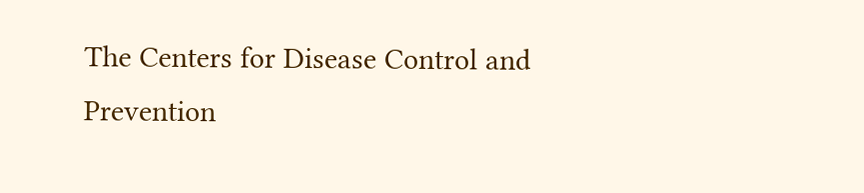The Centers for Disease Control and Prevention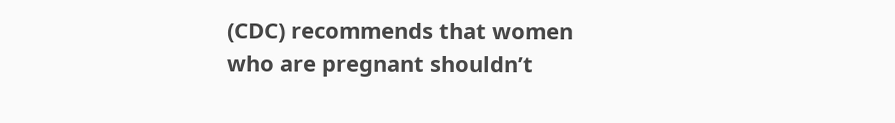(CDC) recommends that women who are pregnant shouldn’t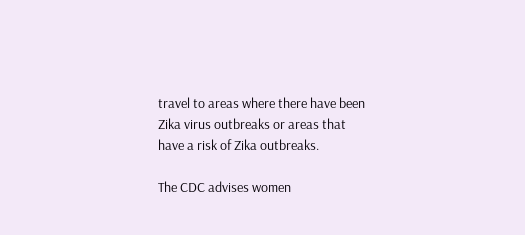travel to areas where there have been Zika virus outbreaks or areas that have a risk of Zika outbreaks.

The CDC advises women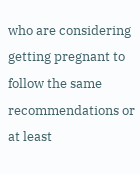who are considering getting pregnant to follow the same recommendations or at least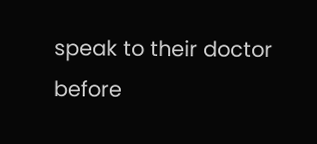speak to their doctor before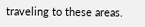traveling to these areas.